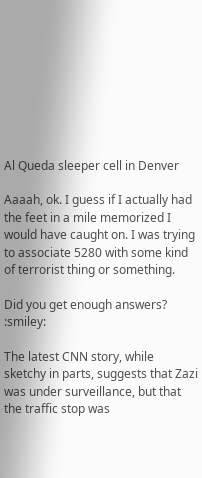Al Queda sleeper cell in Denver

Aaaah, ok. I guess if I actually had the feet in a mile memorized I would have caught on. I was trying to associate 5280 with some kind of terrorist thing or something.

Did you get enough answers? :smiley:

The latest CNN story, while sketchy in parts, suggests that Zazi was under surveillance, but that the traffic stop was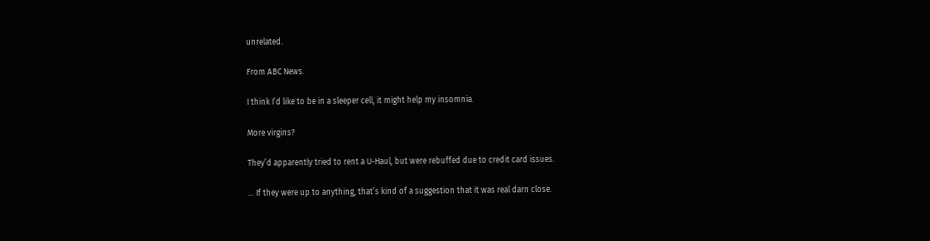unrelated.

From ABC News.

I think I’d like to be in a sleeper cell, it might help my insomnia.

More virgins?

They’d apparently tried to rent a U-Haul, but were rebuffed due to credit card issues.

… If they were up to anything, that’s kind of a suggestion that it was real darn close.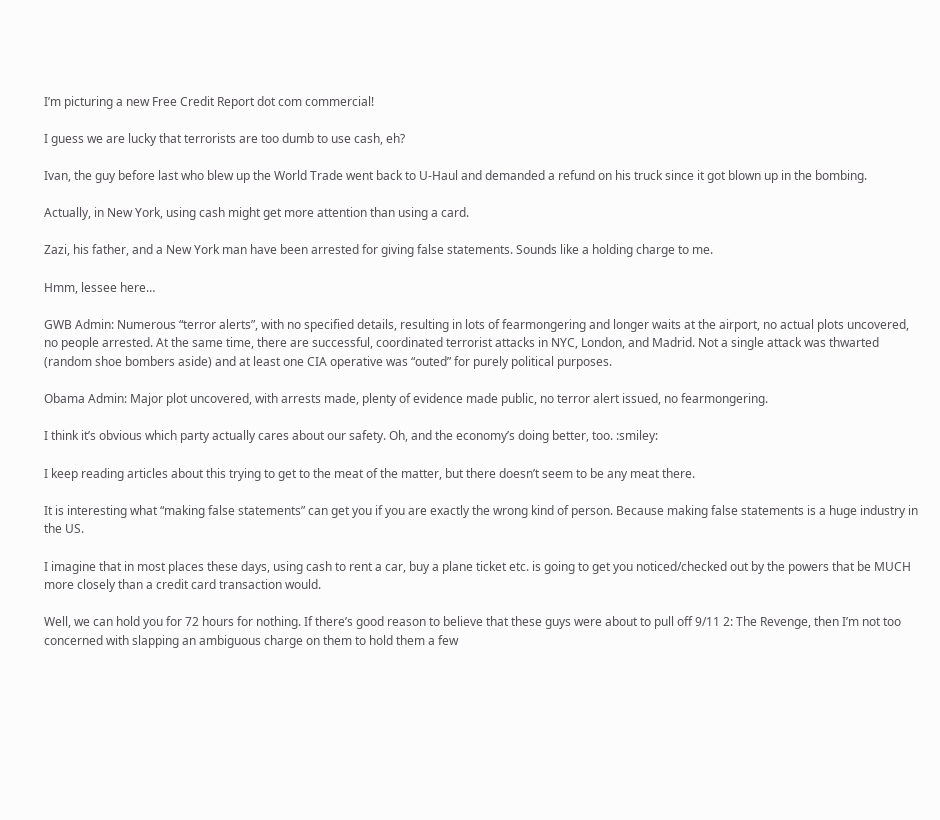I’m picturing a new Free Credit Report dot com commercial!

I guess we are lucky that terrorists are too dumb to use cash, eh?

Ivan, the guy before last who blew up the World Trade went back to U-Haul and demanded a refund on his truck since it got blown up in the bombing.

Actually, in New York, using cash might get more attention than using a card.

Zazi, his father, and a New York man have been arrested for giving false statements. Sounds like a holding charge to me.

Hmm, lessee here…

GWB Admin: Numerous “terror alerts”, with no specified details, resulting in lots of fearmongering and longer waits at the airport, no actual plots uncovered, no people arrested. At the same time, there are successful, coordinated terrorist attacks in NYC, London, and Madrid. Not a single attack was thwarted (random shoe bombers aside) and at least one CIA operative was “outed” for purely political purposes.

Obama Admin: Major plot uncovered, with arrests made, plenty of evidence made public, no terror alert issued, no fearmongering.

I think it’s obvious which party actually cares about our safety. Oh, and the economy’s doing better, too. :smiley:

I keep reading articles about this trying to get to the meat of the matter, but there doesn’t seem to be any meat there.

It is interesting what “making false statements” can get you if you are exactly the wrong kind of person. Because making false statements is a huge industry in the US.

I imagine that in most places these days, using cash to rent a car, buy a plane ticket etc. is going to get you noticed/checked out by the powers that be MUCH more closely than a credit card transaction would.

Well, we can hold you for 72 hours for nothing. If there’s good reason to believe that these guys were about to pull off 9/11 2: The Revenge, then I’m not too concerned with slapping an ambiguous charge on them to hold them a few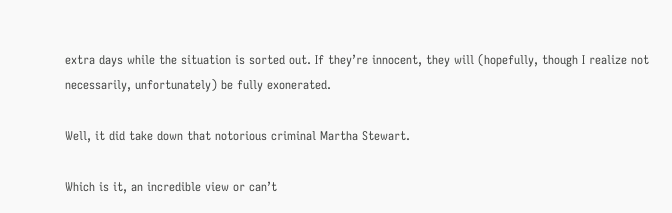extra days while the situation is sorted out. If they’re innocent, they will (hopefully, though I realize not necessarily, unfortunately) be fully exonerated.

Well, it did take down that notorious criminal Martha Stewart.

Which is it, an incredible view or can’t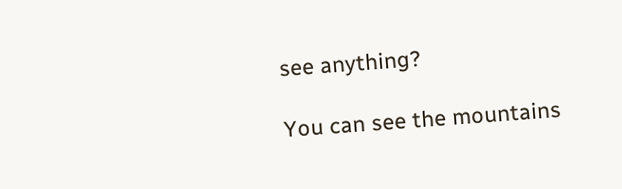see anything?

You can see the mountains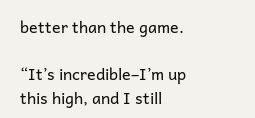better than the game.

“It’s incredible–I’m up this high, and I still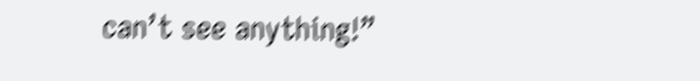can’t see anything!”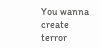You wanna create terror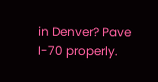in Denver? Pave I-70 properly.